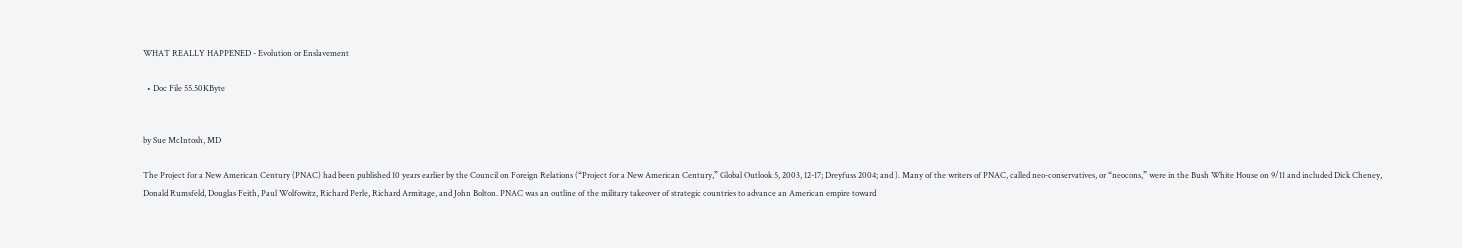WHAT REALLY HAPPENED - Evolution or Enslavement

  • Doc File 55.50KByte


by Sue McIntosh, MD

The Project for a New American Century (PNAC) had been published 10 years earlier by the Council on Foreign Relations (“Project for a New American Century,” Global Outlook 5, 2003, 12-17; Dreyfuss 2004; and ). Many of the writers of PNAC, called neo-conservatives, or “neocons,” were in the Bush White House on 9/11 and included Dick Cheney, Donald Rumsfeld, Douglas Feith, Paul Wolfowitz, Richard Perle, Richard Armitage, and John Bolton. PNAC was an outline of the military takeover of strategic countries to advance an American empire toward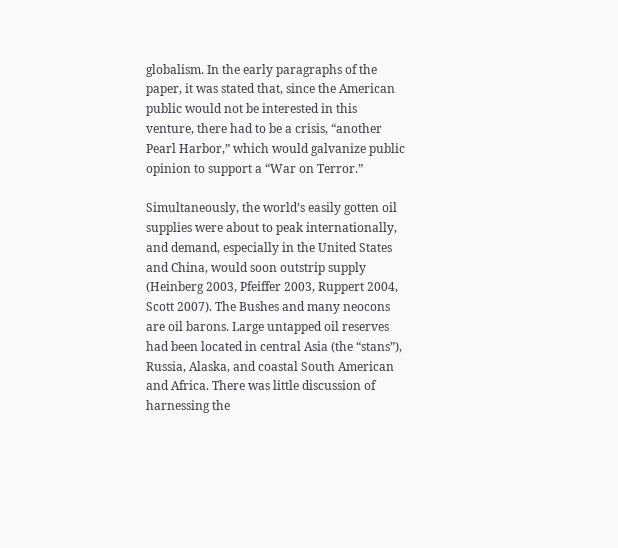globalism. In the early paragraphs of the paper, it was stated that, since the American public would not be interested in this venture, there had to be a crisis, “another Pearl Harbor,” which would galvanize public opinion to support a “War on Terror.”

Simultaneously, the world’s easily gotten oil supplies were about to peak internationally, and demand, especially in the United States and China, would soon outstrip supply (Heinberg 2003, Pfeiffer 2003, Ruppert 2004, Scott 2007). The Bushes and many neocons are oil barons. Large untapped oil reserves had been located in central Asia (the “stans”), Russia, Alaska, and coastal South American and Africa. There was little discussion of harnessing the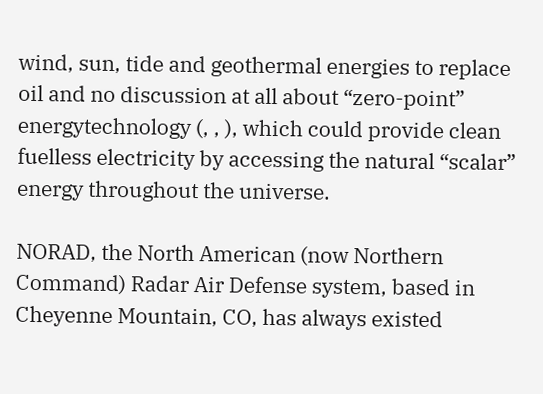wind, sun, tide and geothermal energies to replace oil and no discussion at all about “zero-point” energytechnology (, , ), which could provide clean fuelless electricity by accessing the natural “scalar” energy throughout the universe.

NORAD, the North American (now Northern Command) Radar Air Defense system, based in Cheyenne Mountain, CO, has always existed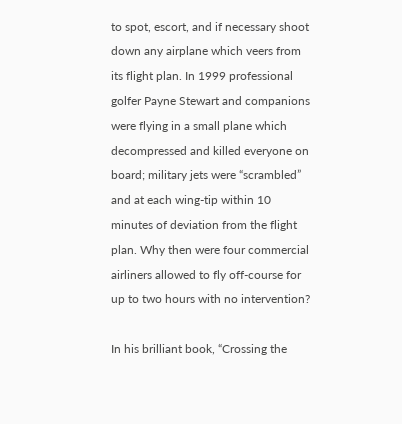to spot, escort, and if necessary shoot down any airplane which veers from its flight plan. In 1999 professional golfer Payne Stewart and companions were flying in a small plane which decompressed and killed everyone on board; military jets were “scrambled” and at each wing-tip within 10 minutes of deviation from the flight plan. Why then were four commercial airliners allowed to fly off-course for up to two hours with no intervention?

In his brilliant book, “Crossing the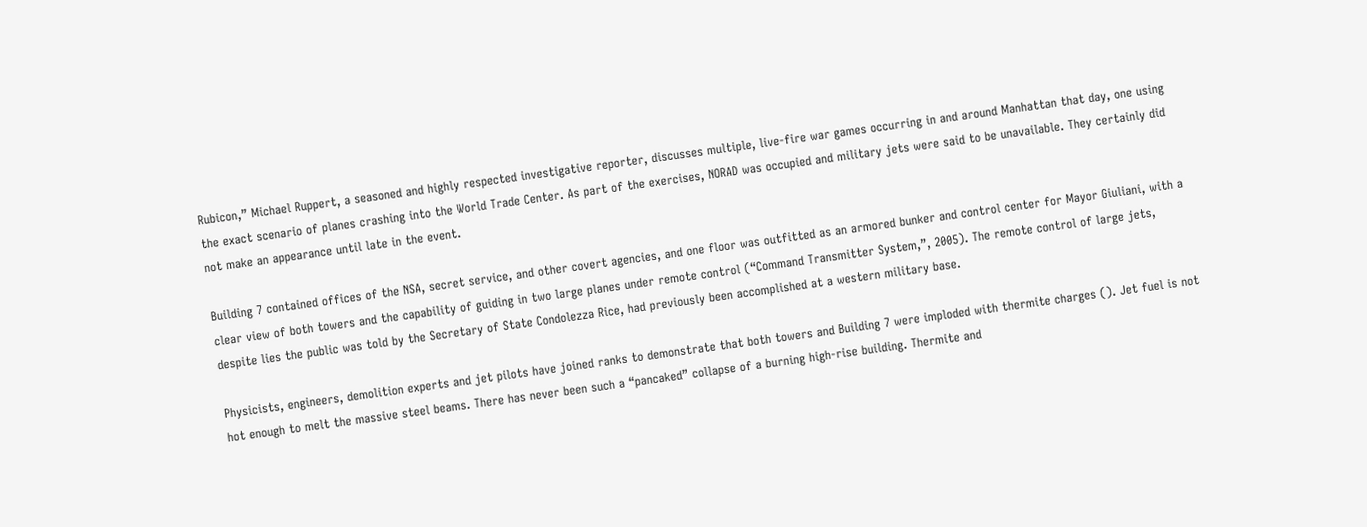Rubicon,” Michael Ruppert, a seasoned and highly respected investigative reporter, discusses multiple, live-fire war games occurring in and around Manhattan that day, one using the exact scenario of planes crashing into the World Trade Center. As part of the exercises, NORAD was occupied and military jets were said to be unavailable. They certainly did not make an appearance until late in the event.

Building 7 contained offices of the NSA, secret service, and other covert agencies, and one floor was outfitted as an armored bunker and control center for Mayor Giuliani, with a clear view of both towers and the capability of guiding in two large planes under remote control (“Command Transmitter System,”, 2005). The remote control of large jets, despite lies the public was told by the Secretary of State Condolezza Rice, had previously been accomplished at a western military base.

Physicists, engineers, demolition experts and jet pilots have joined ranks to demonstrate that both towers and Building 7 were imploded with thermite charges (). Jet fuel is not hot enough to melt the massive steel beams. There has never been such a “pancaked” collapse of a burning high-rise building. Thermite and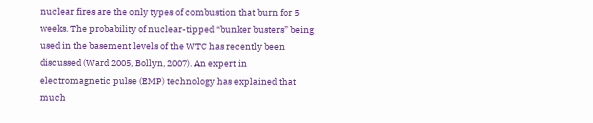nuclear fires are the only types of combustion that burn for 5 weeks. The probability of nuclear-tipped “bunker busters” being used in the basement levels of the WTC has recently been discussed (Ward 2005, Bollyn, 2007). An expert in electromagnetic pulse (EMP) technology has explained that much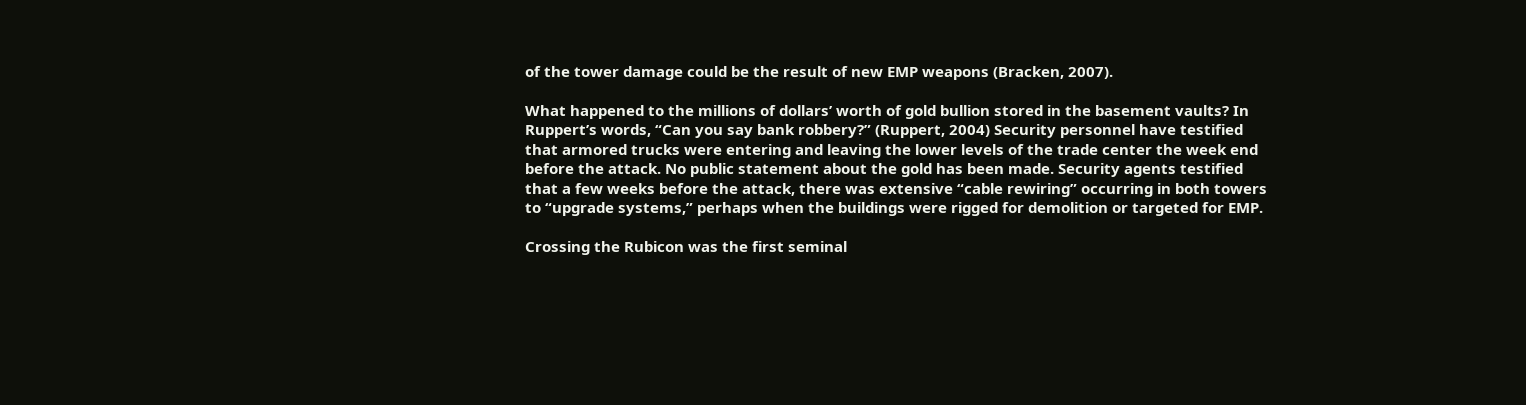of the tower damage could be the result of new EMP weapons (Bracken, 2007).

What happened to the millions of dollars’ worth of gold bullion stored in the basement vaults? In Ruppert’s words, “Can you say bank robbery?” (Ruppert, 2004) Security personnel have testified that armored trucks were entering and leaving the lower levels of the trade center the week end before the attack. No public statement about the gold has been made. Security agents testified that a few weeks before the attack, there was extensive “cable rewiring” occurring in both towers to “upgrade systems,” perhaps when the buildings were rigged for demolition or targeted for EMP.

Crossing the Rubicon was the first seminal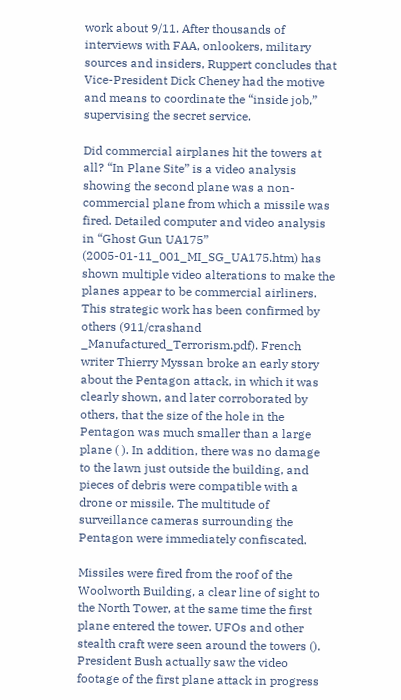work about 9/11. After thousands of interviews with FAA, onlookers, military sources and insiders, Ruppert concludes that Vice-President Dick Cheney had the motive and means to coordinate the “inside job,” supervising the secret service.

Did commercial airplanes hit the towers at all? “In Plane Site” is a video analysis showing the second plane was a non-commercial plane from which a missile was fired. Detailed computer and video analysis in “Ghost Gun UA175” (2005-01-11_001_MI_SG_UA175.htm) has shown multiple video alterations to make the planes appear to be commercial airliners. This strategic work has been confirmed by others (911/crashand _Manufactured_Terrorism.pdf). French writer Thierry Myssan broke an early story about the Pentagon attack, in which it was clearly shown, and later corroborated by others, that the size of the hole in the Pentagon was much smaller than a large plane ( ). In addition, there was no damage to the lawn just outside the building, and pieces of debris were compatible with a drone or missile. The multitude of surveillance cameras surrounding the Pentagon were immediately confiscated.

Missiles were fired from the roof of the Woolworth Building, a clear line of sight to the North Tower, at the same time the first plane entered the tower. UFOs and other stealth craft were seen around the towers (). President Bush actually saw the video footage of the first plane attack in progress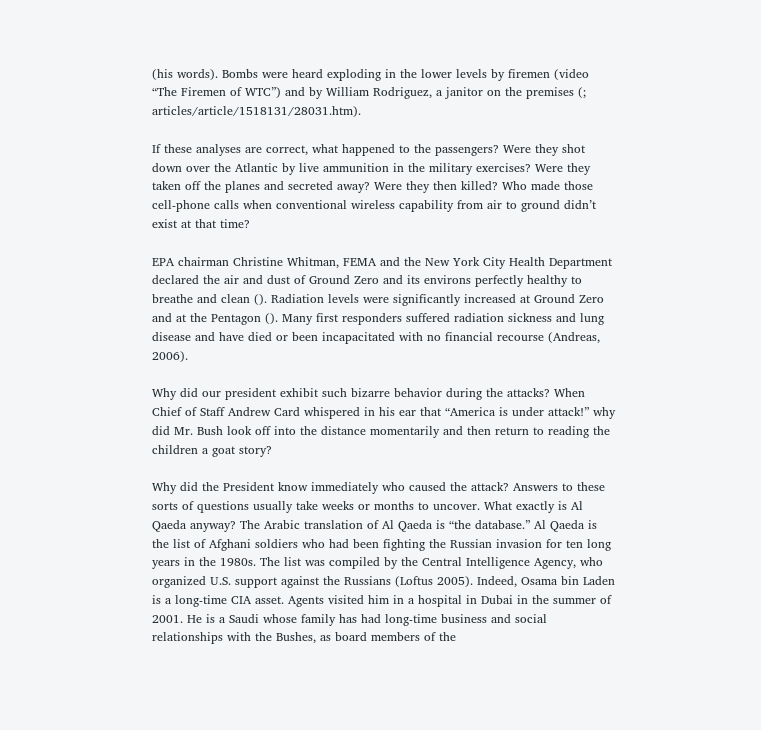(his words). Bombs were heard exploding in the lower levels by firemen (video “The Firemen of WTC”) and by William Rodriguez, a janitor on the premises (; articles/article/1518131/28031.htm).

If these analyses are correct, what happened to the passengers? Were they shot down over the Atlantic by live ammunition in the military exercises? Were they taken off the planes and secreted away? Were they then killed? Who made those cell-phone calls when conventional wireless capability from air to ground didn’t exist at that time?

EPA chairman Christine Whitman, FEMA and the New York City Health Department declared the air and dust of Ground Zero and its environs perfectly healthy to breathe and clean (). Radiation levels were significantly increased at Ground Zero and at the Pentagon (). Many first responders suffered radiation sickness and lung disease and have died or been incapacitated with no financial recourse (Andreas, 2006).

Why did our president exhibit such bizarre behavior during the attacks? When Chief of Staff Andrew Card whispered in his ear that “America is under attack!” why did Mr. Bush look off into the distance momentarily and then return to reading the children a goat story?

Why did the President know immediately who caused the attack? Answers to these sorts of questions usually take weeks or months to uncover. What exactly is Al Qaeda anyway? The Arabic translation of Al Qaeda is “the database.” Al Qaeda is the list of Afghani soldiers who had been fighting the Russian invasion for ten long years in the 1980s. The list was compiled by the Central Intelligence Agency, who organized U.S. support against the Russians (Loftus 2005). Indeed, Osama bin Laden is a long-time CIA asset. Agents visited him in a hospital in Dubai in the summer of 2001. He is a Saudi whose family has had long-time business and social relationships with the Bushes, as board members of the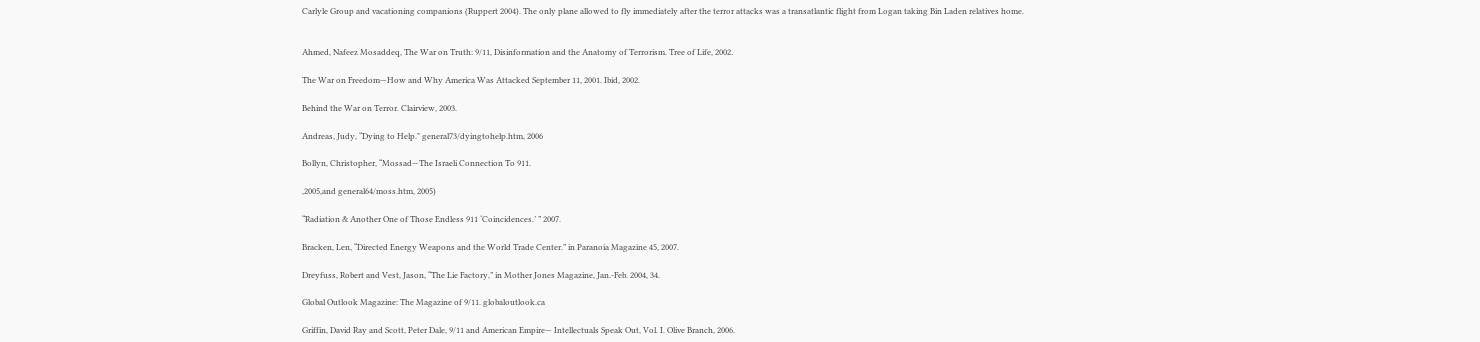Carlyle Group and vacationing companions (Ruppert 2004). The only plane allowed to fly immediately after the terror attacks was a transatlantic flight from Logan taking Bin Laden relatives home.


Ahmed, Nafeez Mosaddeq, The War on Truth: 9/11, Disinformation and the Anatomy of Terrorism. Tree of Life, 2002.

The War on Freedom—How and Why America Was Attacked September 11, 2001. Ibid, 2002.

Behind the War on Terror. Clairview, 2003.

Andreas, Judy, “Dying to Help." general73/dyingtohelp.htm, 2006

Bollyn, Christopher, “Mossad—The Israeli Connection To 911.

,2005,and general64/moss.htm, 2005)

“Radiation & Another One of Those Endless 911 ‘Coincidences.’ ” 2007.

Bracken, Len, “Directed Energy Weapons and the World Trade Center.” in Paranoia Magazine 45, 2007.

Dreyfuss, Robert and Vest, Jason, “The Lie Factory,” in Mother Jones Magazine, Jan.-Feb. 2004, 34.

Global Outlook Magazine: The Magazine of 9/11. globaloutlook.ca

Griffin, David Ray and Scott, Peter Dale, 9/11 and American Empire— Intellectuals Speak Out, Vol. I. Olive Branch, 2006.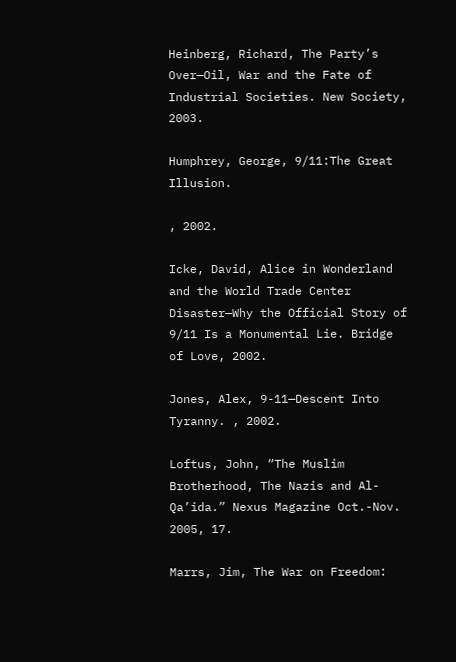Heinberg, Richard, The Party’s Over—Oil, War and the Fate of Industrial Societies. New Society, 2003.

Humphrey, George, 9/11:The Great Illusion.

, 2002.

Icke, David, Alice in Wonderland and the World Trade Center Disaster—Why the Official Story of 9/11 Is a Monumental Lie. Bridge of Love, 2002.

Jones, Alex, 9-11—Descent Into Tyranny. , 2002.

Loftus, John, “The Muslim Brotherhood, The Nazis and Al-Qa’ida.” Nexus Magazine Oct.-Nov. 2005, 17.

Marrs, Jim, The War on Freedom: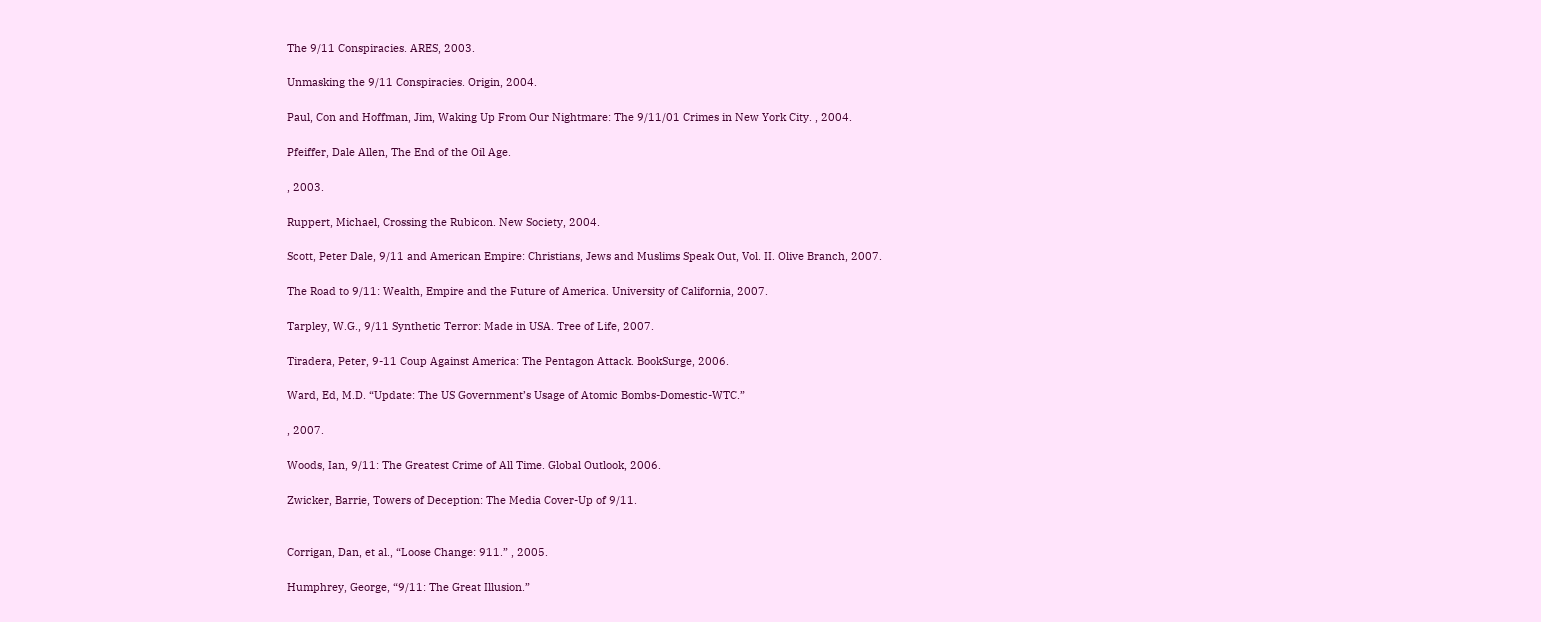The 9/11 Conspiracies. ARES, 2003.

Unmasking the 9/11 Conspiracies. Origin, 2004.

Paul, Con and Hoffman, Jim, Waking Up From Our Nightmare: The 9/11/01 Crimes in New York City. , 2004.

Pfeiffer, Dale Allen, The End of the Oil Age.

, 2003.

Ruppert, Michael, Crossing the Rubicon. New Society, 2004.

Scott, Peter Dale, 9/11 and American Empire: Christians, Jews and Muslims Speak Out, Vol. II. Olive Branch, 2007.

The Road to 9/11: Wealth, Empire and the Future of America. University of California, 2007.

Tarpley, W.G., 9/11 Synthetic Terror: Made in USA. Tree of Life, 2007.

Tiradera, Peter, 9-11 Coup Against America: The Pentagon Attack. BookSurge, 2006.

Ward, Ed, M.D. “Update: The US Government’s Usage of Atomic Bombs-Domestic-WTC.”

, 2007.

Woods, Ian, 9/11: The Greatest Crime of All Time. Global Outlook, 2006.

Zwicker, Barrie, Towers of Deception: The Media Cover-Up of 9/11.


Corrigan, Dan, et al., “Loose Change: 911.” , 2005.

Humphrey, George, “9/11: The Great Illusion.”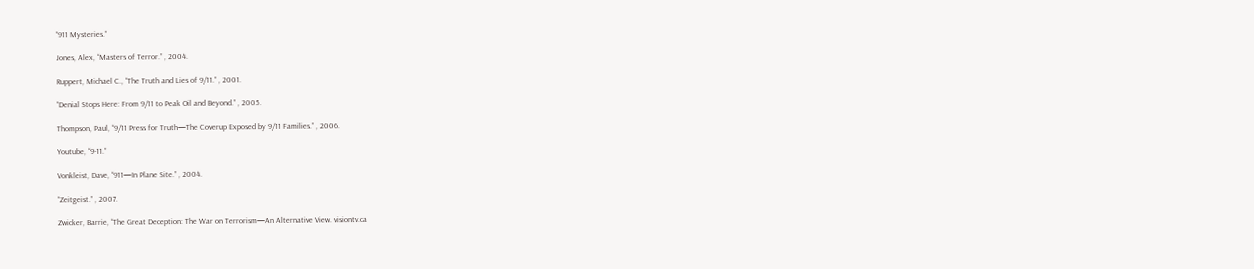“911 Mysteries.”

Jones, Alex, “Masters of Terror.” , 2004.

Ruppert, Michael C., “The Truth and Lies of 9/11.” , 2001.

“Denial Stops Here: From 9/11 to Peak Oil and Beyond.” , 2005.

Thompson, Paul, “9/11 Press for Truth—The Coverup Exposed by 9/11 Families.” , 2006.

Youtube, “9-11.”

Vonkleist, Dave, “911—In Plane Site.” , 2004.

“Zeitgeist.” , 2007.

Zwicker, Barrie, “The Great Deception: The War on Terrorism—An Alternative View. visiontv.ca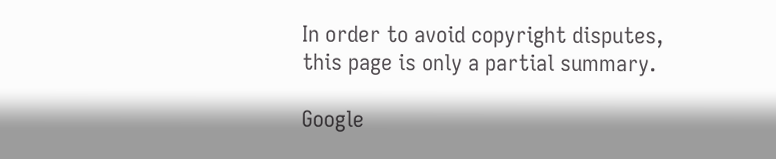In order to avoid copyright disputes, this page is only a partial summary.

Google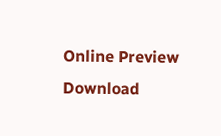Online Preview   Download